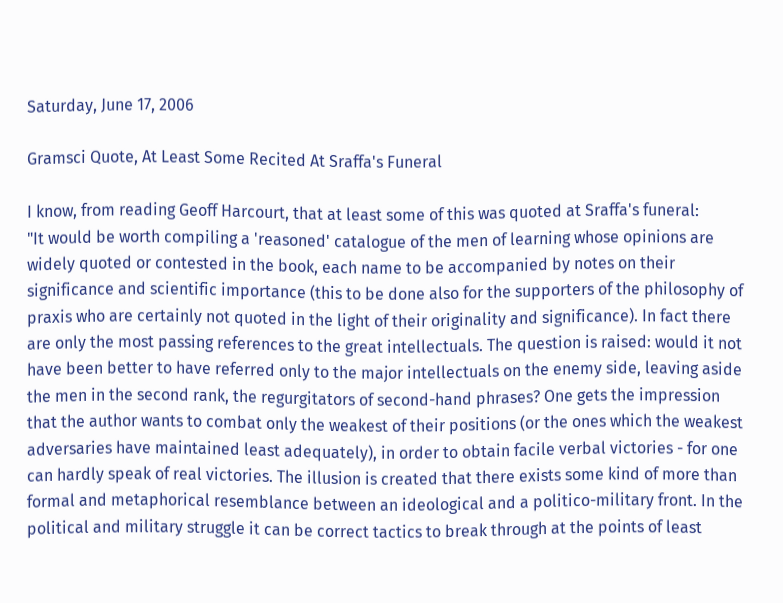Saturday, June 17, 2006

Gramsci Quote, At Least Some Recited At Sraffa's Funeral

I know, from reading Geoff Harcourt, that at least some of this was quoted at Sraffa's funeral:
"It would be worth compiling a 'reasoned' catalogue of the men of learning whose opinions are widely quoted or contested in the book, each name to be accompanied by notes on their significance and scientific importance (this to be done also for the supporters of the philosophy of praxis who are certainly not quoted in the light of their originality and significance). In fact there are only the most passing references to the great intellectuals. The question is raised: would it not have been better to have referred only to the major intellectuals on the enemy side, leaving aside the men in the second rank, the regurgitators of second-hand phrases? One gets the impression that the author wants to combat only the weakest of their positions (or the ones which the weakest adversaries have maintained least adequately), in order to obtain facile verbal victories - for one can hardly speak of real victories. The illusion is created that there exists some kind of more than formal and metaphorical resemblance between an ideological and a politico-military front. In the political and military struggle it can be correct tactics to break through at the points of least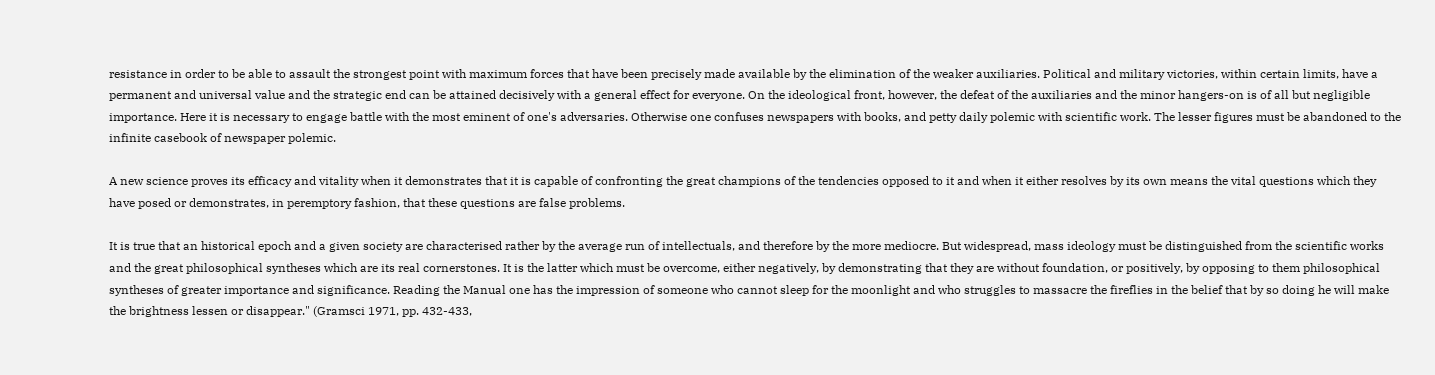resistance in order to be able to assault the strongest point with maximum forces that have been precisely made available by the elimination of the weaker auxiliaries. Political and military victories, within certain limits, have a permanent and universal value and the strategic end can be attained decisively with a general effect for everyone. On the ideological front, however, the defeat of the auxiliaries and the minor hangers-on is of all but negligible importance. Here it is necessary to engage battle with the most eminent of one's adversaries. Otherwise one confuses newspapers with books, and petty daily polemic with scientific work. The lesser figures must be abandoned to the infinite casebook of newspaper polemic.

A new science proves its efficacy and vitality when it demonstrates that it is capable of confronting the great champions of the tendencies opposed to it and when it either resolves by its own means the vital questions which they have posed or demonstrates, in peremptory fashion, that these questions are false problems.

It is true that an historical epoch and a given society are characterised rather by the average run of intellectuals, and therefore by the more mediocre. But widespread, mass ideology must be distinguished from the scientific works and the great philosophical syntheses which are its real cornerstones. It is the latter which must be overcome, either negatively, by demonstrating that they are without foundation, or positively, by opposing to them philosophical syntheses of greater importance and significance. Reading the Manual one has the impression of someone who cannot sleep for the moonlight and who struggles to massacre the fireflies in the belief that by so doing he will make the brightness lessen or disappear." (Gramsci 1971, pp. 432-433,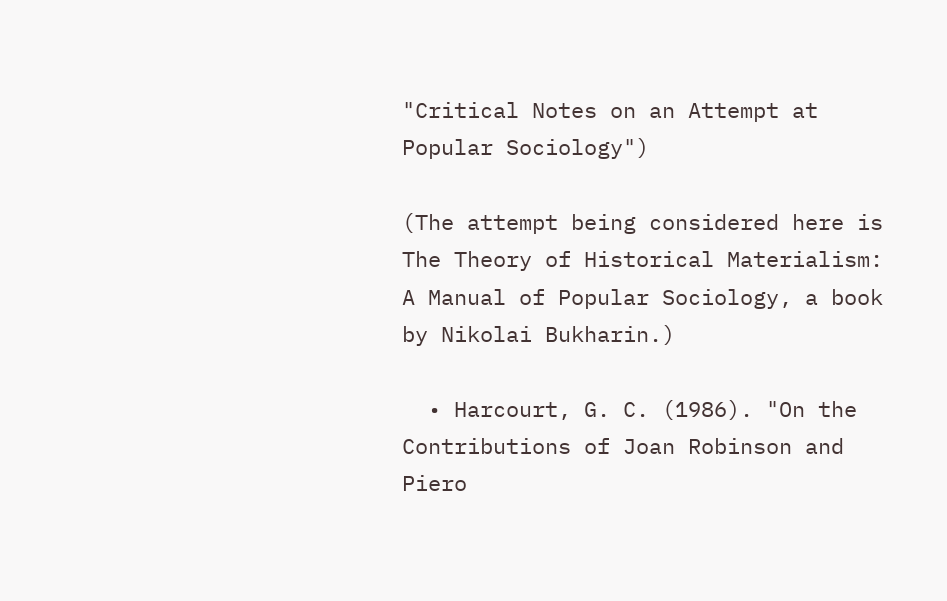"Critical Notes on an Attempt at Popular Sociology")

(The attempt being considered here is The Theory of Historical Materialism: A Manual of Popular Sociology, a book by Nikolai Bukharin.)

  • Harcourt, G. C. (1986). "On the Contributions of Joan Robinson and Piero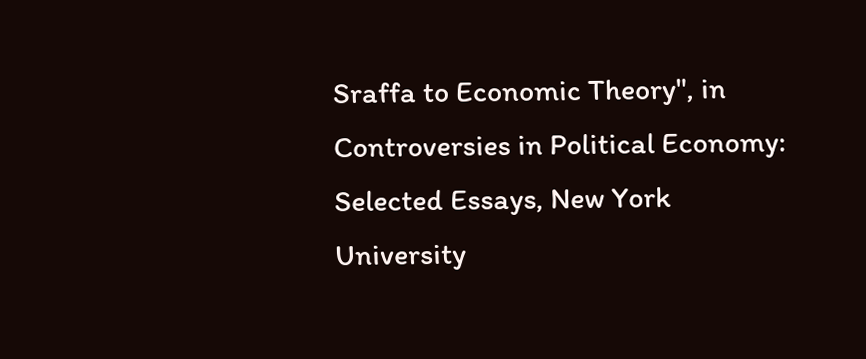Sraffa to Economic Theory", in Controversies in Political Economy: Selected Essays, New York University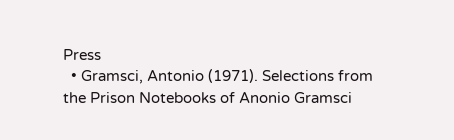Press
  • Gramsci, Antonio (1971). Selections from the Prison Notebooks of Anonio Gramsci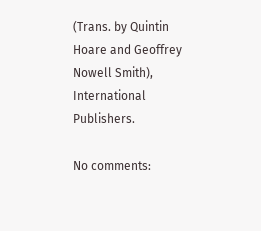(Trans. by Quintin Hoare and Geoffrey Nowell Smith), International Publishers.

No comments: